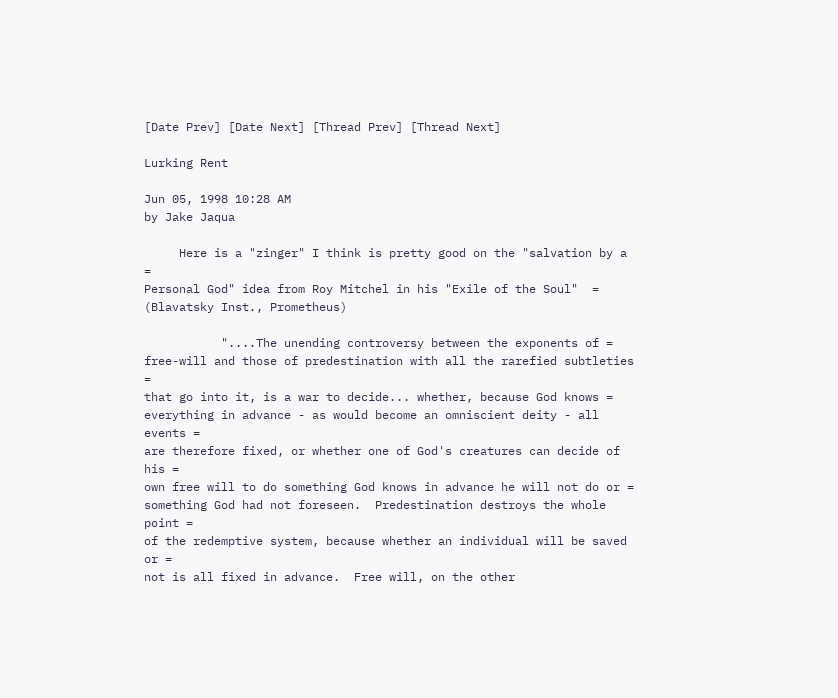[Date Prev] [Date Next] [Thread Prev] [Thread Next]

Lurking Rent

Jun 05, 1998 10:28 AM
by Jake Jaqua

     Here is a "zinger" I think is pretty good on the "salvation by a =
Personal God" idea from Roy Mitchel in his "Exile of the Soul"  =
(Blavatsky Inst., Prometheus)

           "....The unending controversy between the exponents of =
free-will and those of predestination with all the rarefied subtleties =
that go into it, is a war to decide... whether, because God knows =
everything in advance - as would become an omniscient deity - all events =
are therefore fixed, or whether one of God's creatures can decide of his =
own free will to do something God knows in advance he will not do or =
something God had not foreseen.  Predestination destroys the whole point =
of the redemptive system, because whether an individual will be saved or =
not is all fixed in advance.  Free will, on the other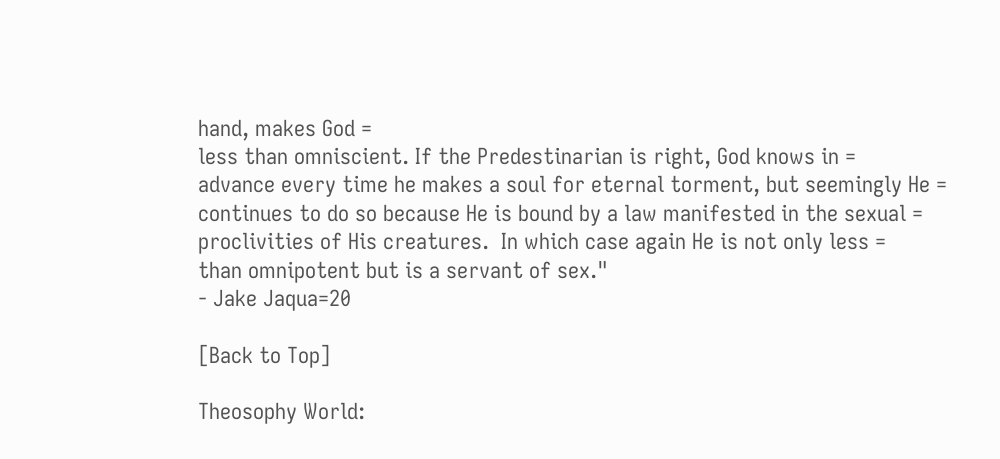hand, makes God =
less than omniscient. If the Predestinarian is right, God knows in =
advance every time he makes a soul for eternal torment, but seemingly He =
continues to do so because He is bound by a law manifested in the sexual =
proclivities of His creatures.  In which case again He is not only less =
than omnipotent but is a servant of sex."
- Jake Jaqua=20

[Back to Top]

Theosophy World: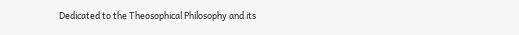Dedicated to the Theosophical Philosophy and its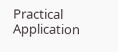Practical Application